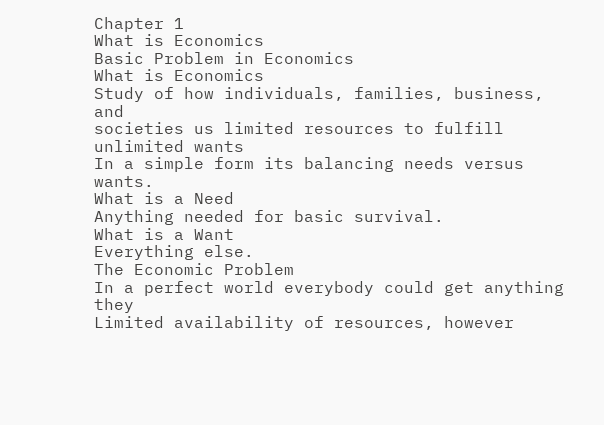Chapter 1
What is Economics
Basic Problem in Economics
What is Economics
Study of how individuals, families, business, and
societies us limited resources to fulfill unlimited wants
In a simple form its balancing needs versus wants.
What is a Need
Anything needed for basic survival.
What is a Want
Everything else.
The Economic Problem
In a perfect world everybody could get anything they
Limited availability of resources, however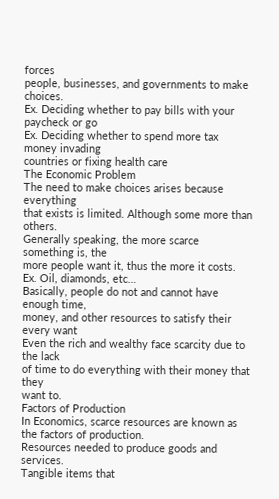forces
people, businesses, and governments to make choices.
Ex. Deciding whether to pay bills with your paycheck or go
Ex. Deciding whether to spend more tax money invading
countries or fixing health care
The Economic Problem
The need to make choices arises because everything
that exists is limited. Although some more than others.
Generally speaking, the more scarce something is, the
more people want it, thus the more it costs.
Ex. Oil, diamonds, etc…
Basically, people do not and cannot have enough time,
money, and other resources to satisfy their every want
Even the rich and wealthy face scarcity due to the lack
of time to do everything with their money that they
want to.
Factors of Production
In Economics, scarce resources are known as
the factors of production.
Resources needed to produce goods and services.
Tangible items that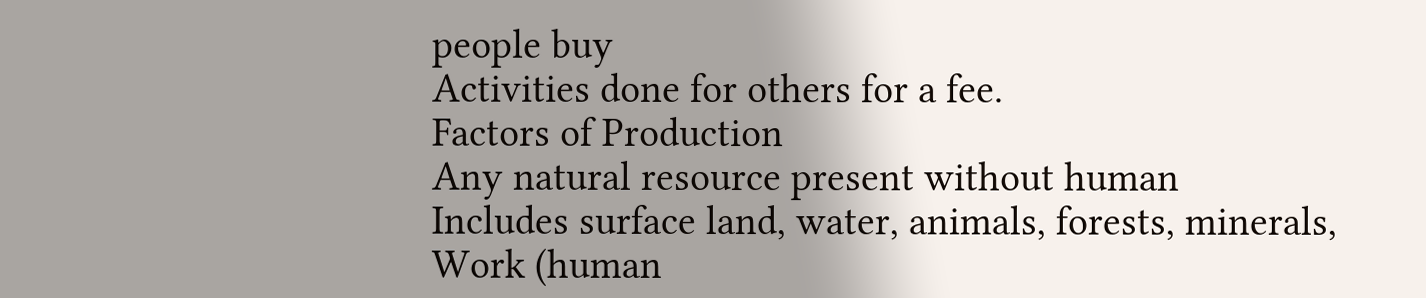people buy
Activities done for others for a fee.
Factors of Production
Any natural resource present without human
Includes surface land, water, animals, forests, minerals,
Work (human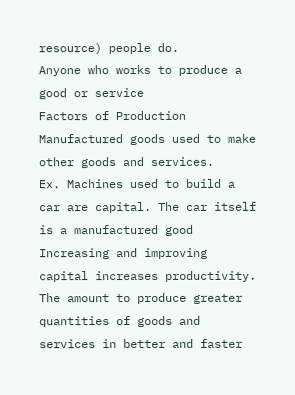resource) people do.
Anyone who works to produce a good or service
Factors of Production
Manufactured goods used to make other goods and services.
Ex. Machines used to build a car are capital. The car itself
is a manufactured good
Increasing and improving capital increases productivity.
The amount to produce greater quantities of goods and
services in better and faster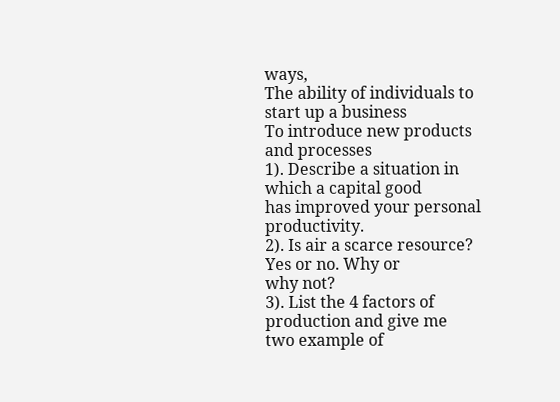ways,
The ability of individuals to start up a business
To introduce new products and processes
1). Describe a situation in which a capital good
has improved your personal productivity.
2). Is air a scarce resource? Yes or no. Why or
why not?
3). List the 4 factors of production and give me
two example of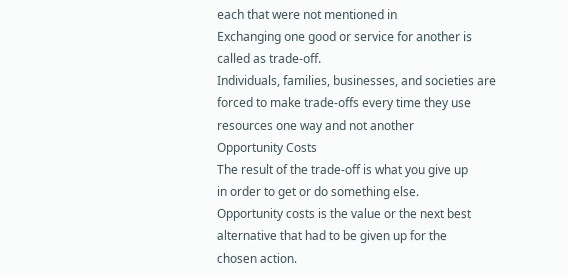each that were not mentioned in
Exchanging one good or service for another is
called as trade-off.
Individuals, families, businesses, and societies are
forced to make trade-offs every time they use
resources one way and not another
Opportunity Costs
The result of the trade-off is what you give up
in order to get or do something else.
Opportunity costs is the value or the next best
alternative that had to be given up for the
chosen action.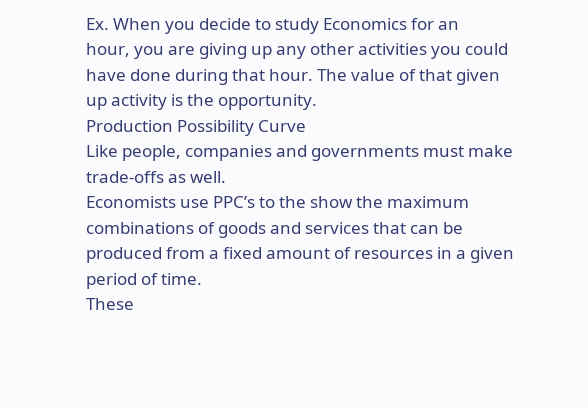Ex. When you decide to study Economics for an
hour, you are giving up any other activities you could
have done during that hour. The value of that given
up activity is the opportunity.
Production Possibility Curve
Like people, companies and governments must make
trade-offs as well.
Economists use PPC’s to the show the maximum
combinations of goods and services that can be
produced from a fixed amount of resources in a given
period of time.
These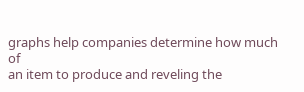graphs help companies determine how much of
an item to produce and reveling the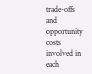trade-offs and
opportunity costs involved in each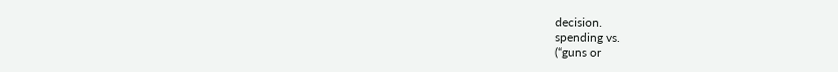decision.
spending vs.
(“guns or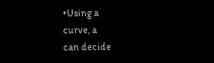•Using a
curve, a
can decide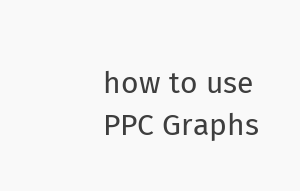how to use
PPC Graphs